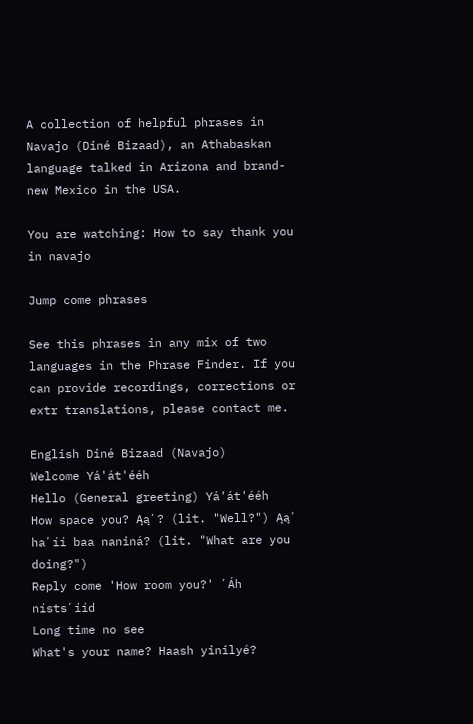A collection of helpful phrases in Navajo (Diné Bizaad), an Athabaskan language talked in Arizona and brand-new Mexico in the USA.

You are watching: How to say thank you in navajo

Jump come phrases

See this phrases in any mix of two languages in the Phrase Finder. If you can provide recordings, corrections or extr translations, please contact me.

English Diné Bizaad (Navajo)
Welcome Yá'át'ééh
Hello (General greeting) Yá'át'ééh
How space you? Ąąʼ? (lit. "Well?") Ąąʼ haʼíí baa naniná? (lit. "What are you doing?")
Reply come 'How room you?' ʼÁh nístsʼííd
Long time no see
What's your name? Haash yinilyé?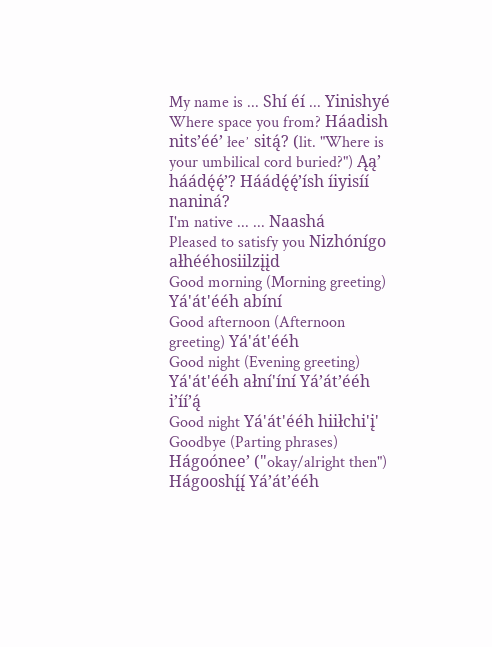My name is ... Shí éí ... Yinishyé
Where space you from? Háadish nitsʼééʼ łeeʼ sitą́? (lit. "Where is your umbilical cord buried?") Ąąʼ háádę́ę́ʼ? Háádę́ę́ʼísh íiyisíí naniná?
I'm native ... ... Naashá
Pleased to satisfy you Nizhónígo ałhééhosiilzįįd
Good morning (Morning greeting) Yá'át'ééh abíní
Good afternoon (Afternoon greeting) Yá'át'ééh
Good night (Evening greeting) Yá'át'ééh ałní'íní Yáʼátʼééh iʼííʼą́
Good night Yá'át'ééh hiiłchi'į'
Goodbye (Parting phrases) Hágoónee’ ("okay/alright then") Hágooshį́į́ Yá’át’ééh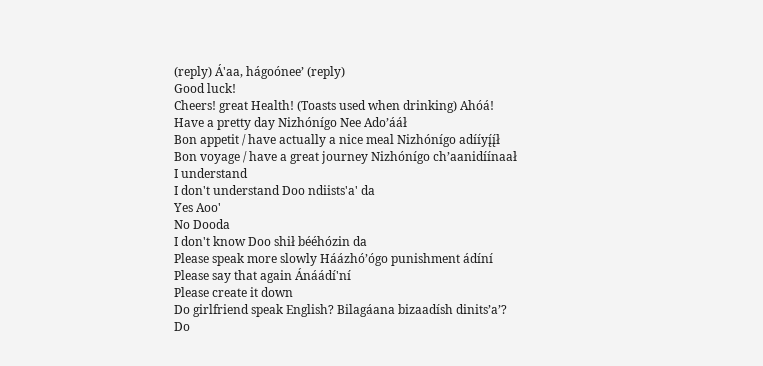(reply) Á'aa, hágoónee’ (reply)
Good luck!
Cheers! great Health! (Toasts used when drinking) Ahóá!
Have a pretty day Nizhónígo Nee Ado’ááł
Bon appetit / have actually a nice meal Nizhónígo adííyį́į́ł
Bon voyage / have a great journey Nizhónígo ch’aanidíínaał
I understand
I don't understand Doo ndiists'a' da
Yes Aoo'
No Dooda
I don't know Doo shił bééhózin da
Please speak more slowly Háázhó’ógo punishment ádíní
Please say that again Ánáádí'ní
Please create it down
Do girlfriend speak English? Bilagáana bizaadísh dinitsʼaʼ?
Do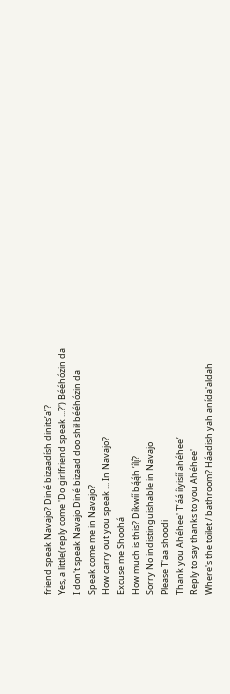friend speak Navajo? Diné bizaadísh dinitsʼaʼ?
Yes, a little(reply come 'Do girlfriend speak ...?') Bééhózin da
I don't speak Navajo Diné bizaad doo shił bééhózin da
Speak come me in Navajo?
How carry out you speak ... In Navajo?
Excuse me Shoohá
How much is this? Díkwíí bą́ą́h ’ílį́?
Sorry No indistinguishable in Navajo
Please T'aa shoodi
Thank you Ahéhee' Tʼáá íiyisíí ahéheeʼ
Reply to say thanks to you Ahéhee'
Where's the toilet / bathroom? Háadish yah anída'aldah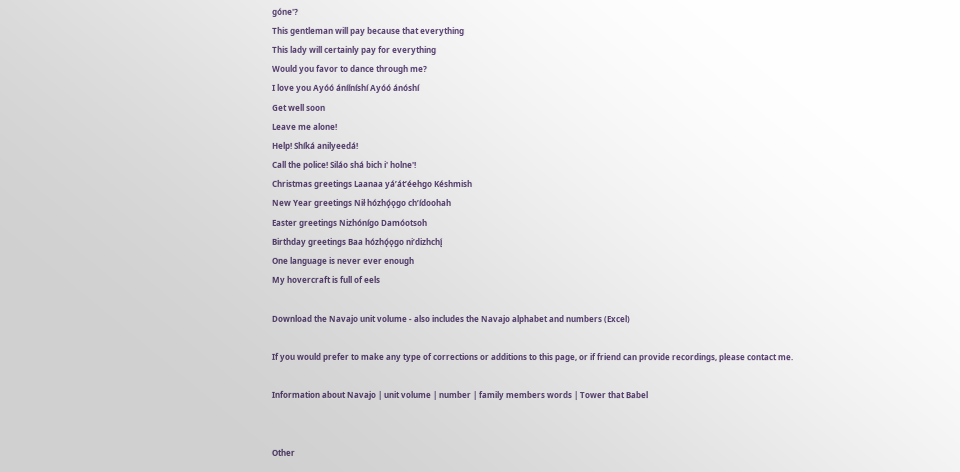góne'?
This gentleman will pay because that everything
This lady will certainly pay for everything
Would you favor to dance through me?
I love you Ayóó ánííníshí Ayóó ánóshí
Get well soon
Leave me alone!
Help! Shíká anilyeedá!
Call the police! Siláo shá bich i' holne'!
Christmas greetings Laanaa yáʼátʼéehgo Késhmish
New Year greetings Nił hózhǫ́ǫgo chʼídoohah
Easter greetings Nizhónígo Damóotsoh
Birthday greetings Baa hózhǫ́ǫgo niʼdizhchį́
One language is never ever enough
My hovercraft is full of eels

Download the Navajo unit volume - also includes the Navajo alphabet and numbers (Excel)

If you would prefer to make any type of corrections or additions to this page, or if friend can provide recordings, please contact me.

Information about Navajo | unit volume | number | family members words | Tower that Babel


Other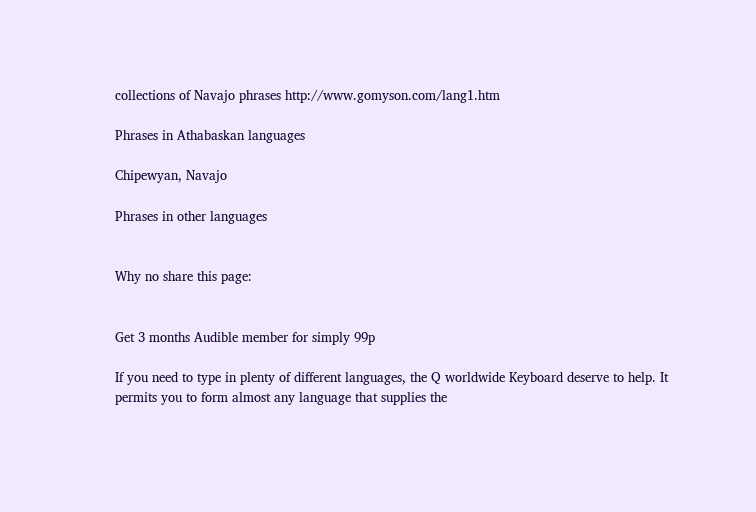collections of Navajo phrases http://www.gomyson.com/lang1.htm

Phrases in Athabaskan languages

Chipewyan, Navajo

Phrases in other languages


Why no share this page:


Get 3 months Audible member for simply 99p

If you need to type in plenty of different languages, the Q worldwide Keyboard deserve to help. It permits you to form almost any language that supplies the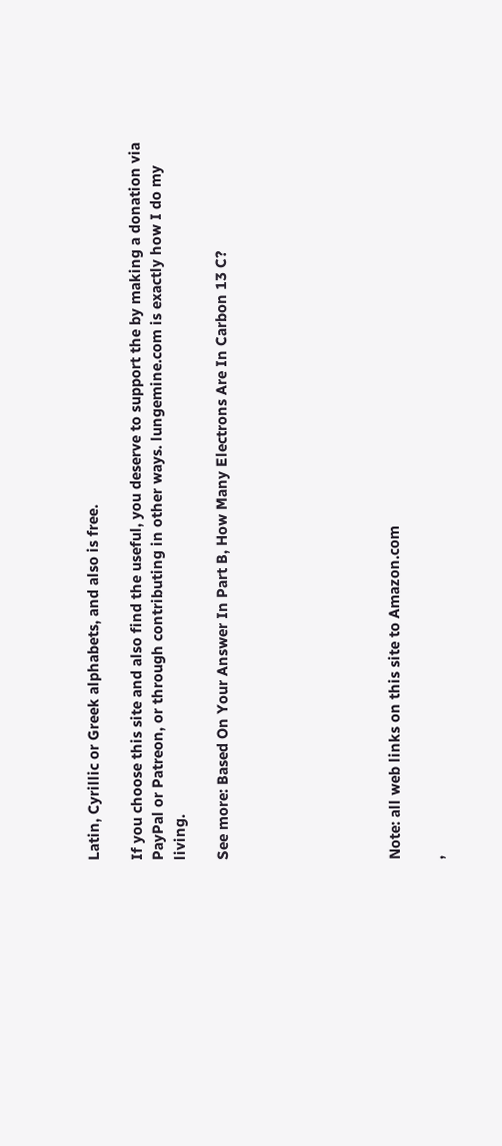Latin, Cyrillic or Greek alphabets, and also is free.

If you choose this site and also find the useful, you deserve to support the by making a donation via PayPal or Patreon, or through contributing in other ways. lungemine.com is exactly how I do my living.

See more: Based On Your Answer In Part B, How Many Electrons Are In Carbon 13 C?







Note: all web links on this site to Amazon.com

,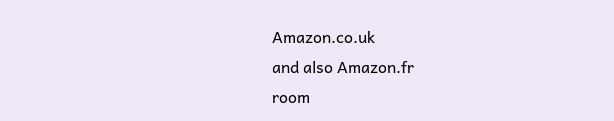Amazon.co.uk
and also Amazon.fr
room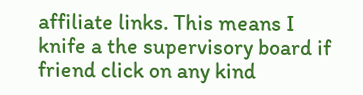affiliate links. This means I knife a the supervisory board if friend click on any kind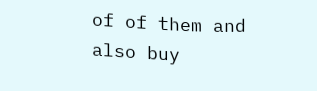of of them and also buy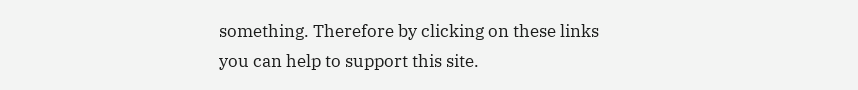something. Therefore by clicking on these links you can help to support this site.